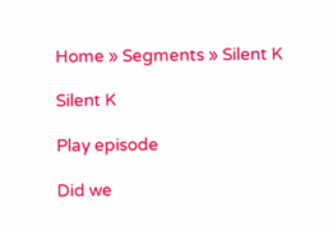Home » Segments » Silent K

Silent K

Play episode

Did we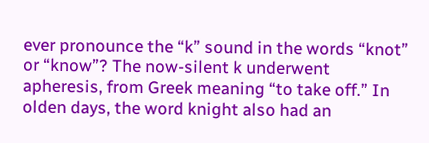ever pronounce the “k” sound in the words “knot” or “know”? The now-silent k underwent apheresis, from Greek meaning “to take off.” In olden days, the word knight also had an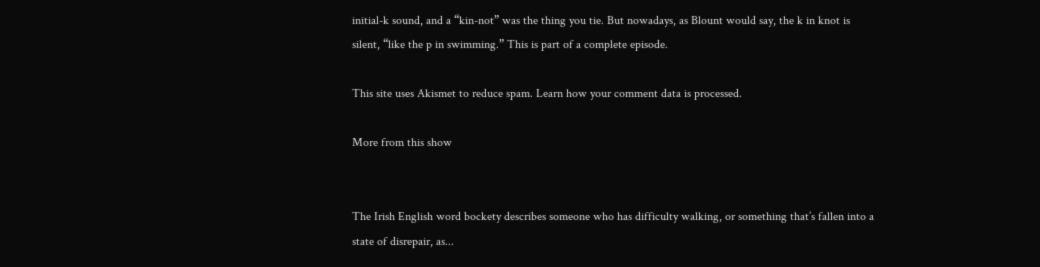initial-k sound, and a “kin-not” was the thing you tie. But nowadays, as Blount would say, the k in knot is silent, “like the p in swimming.” This is part of a complete episode.

This site uses Akismet to reduce spam. Learn how your comment data is processed.

More from this show


The Irish English word bockety describes someone who has difficulty walking, or something that’s fallen into a state of disrepair, as...